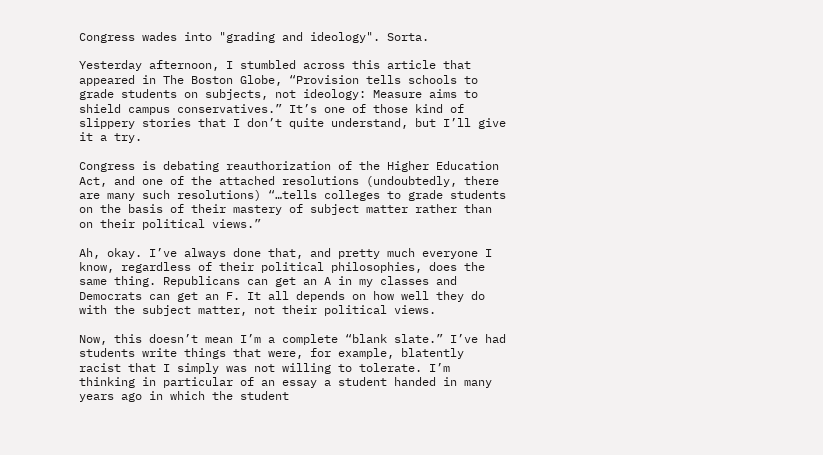Congress wades into "grading and ideology". Sorta.

Yesterday afternoon, I stumbled across this article that appeared in The Boston Globe, “Provision tells schools to grade students on subjects, not ideology: Measure aims to shield campus conservatives.” It’s one of those kind of slippery stories that I don’t quite understand, but I’ll give it a try.

Congress is debating reauthorization of the Higher Education Act, and one of the attached resolutions (undoubtedly, there are many such resolutions) “…tells colleges to grade students on the basis of their mastery of subject matter rather than on their political views.”

Ah, okay. I’ve always done that, and pretty much everyone I know, regardless of their political philosophies, does the same thing. Republicans can get an A in my classes and Democrats can get an F. It all depends on how well they do with the subject matter, not their political views.

Now, this doesn’t mean I’m a complete “blank slate.” I’ve had students write things that were, for example, blatently racist that I simply was not willing to tolerate. I’m thinking in particular of an essay a student handed in many years ago in which the student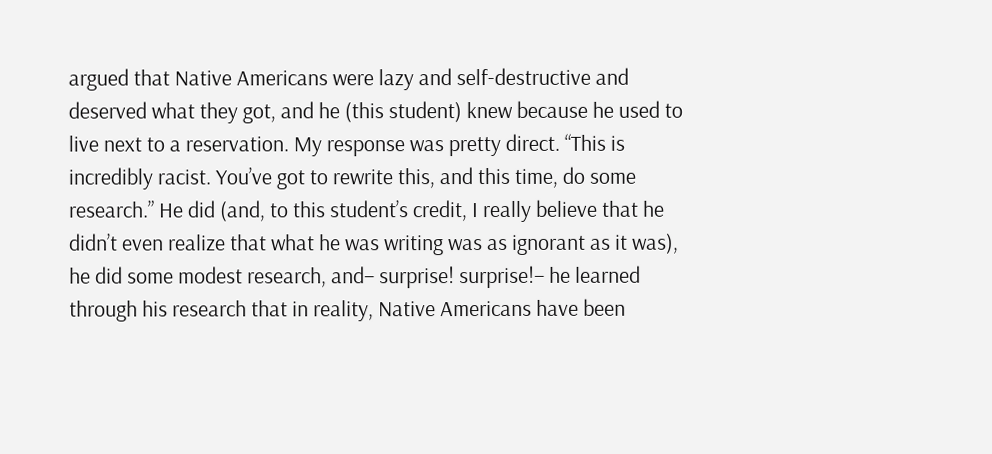argued that Native Americans were lazy and self-destructive and deserved what they got, and he (this student) knew because he used to live next to a reservation. My response was pretty direct. “This is incredibly racist. You’ve got to rewrite this, and this time, do some research.” He did (and, to this student’s credit, I really believe that he didn’t even realize that what he was writing was as ignorant as it was), he did some modest research, and– surprise! surprise!– he learned through his research that in reality, Native Americans have been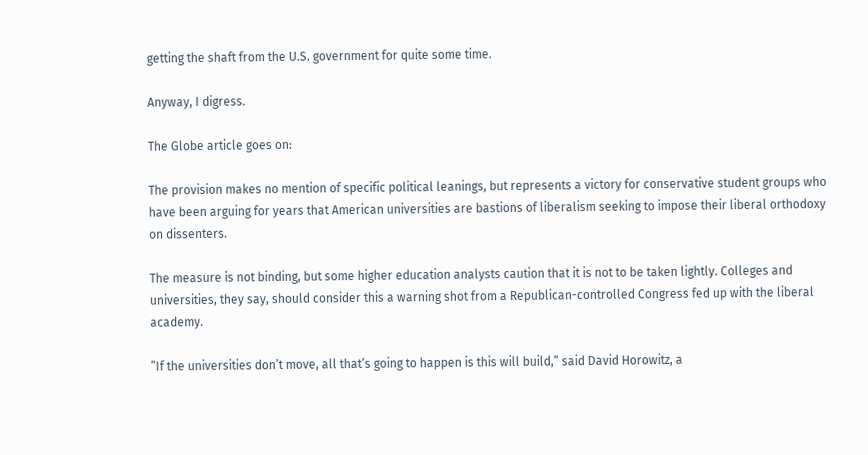getting the shaft from the U.S. government for quite some time.

Anyway, I digress.

The Globe article goes on:

The provision makes no mention of specific political leanings, but represents a victory for conservative student groups who have been arguing for years that American universities are bastions of liberalism seeking to impose their liberal orthodoxy on dissenters.

The measure is not binding, but some higher education analysts caution that it is not to be taken lightly. Colleges and universities, they say, should consider this a warning shot from a Republican-controlled Congress fed up with the liberal academy.

”If the universities don’t move, all that’s going to happen is this will build,” said David Horowitz, a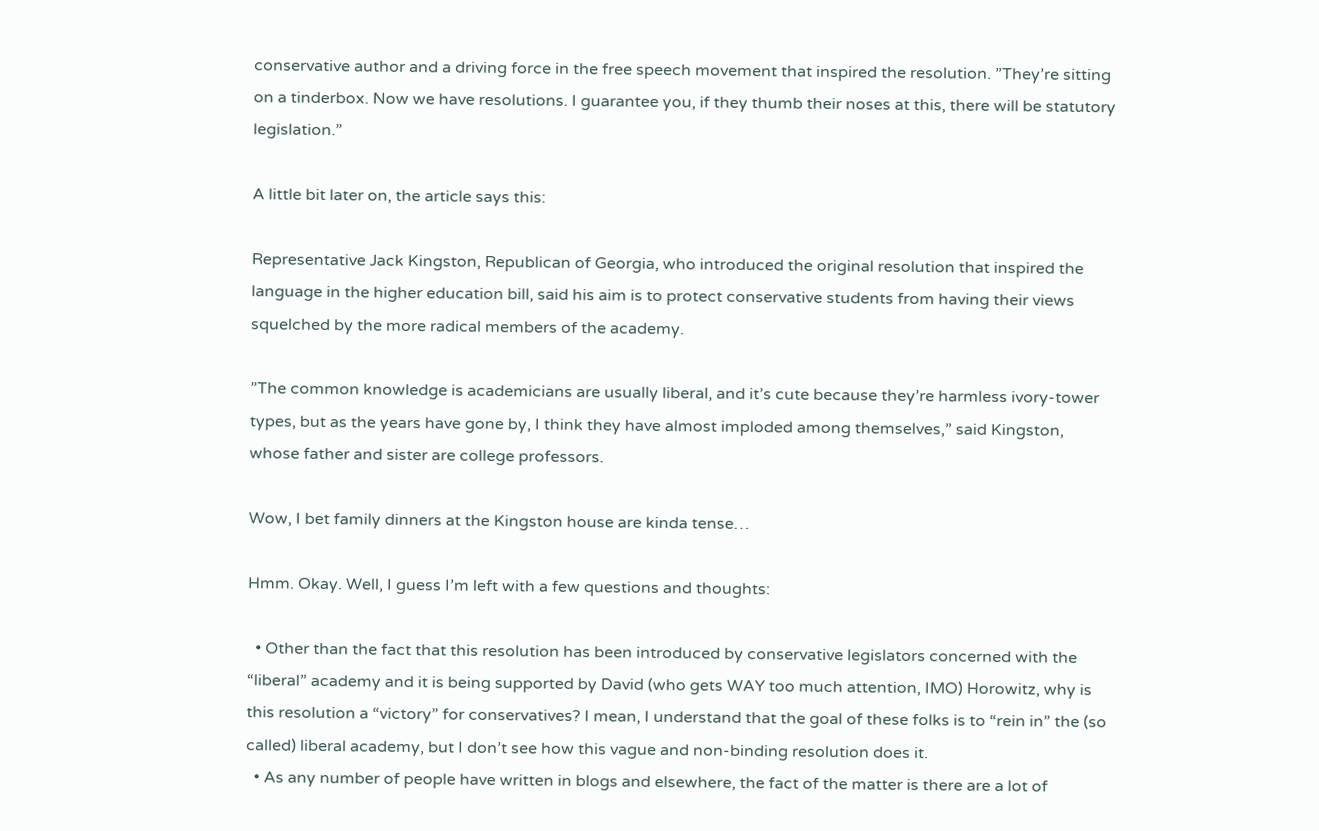conservative author and a driving force in the free speech movement that inspired the resolution. ”They’re sitting on a tinderbox. Now we have resolutions. I guarantee you, if they thumb their noses at this, there will be statutory legislation.”

A little bit later on, the article says this:

Representative Jack Kingston, Republican of Georgia, who introduced the original resolution that inspired the language in the higher education bill, said his aim is to protect conservative students from having their views squelched by the more radical members of the academy.

”The common knowledge is academicians are usually liberal, and it’s cute because they’re harmless ivory-tower types, but as the years have gone by, I think they have almost imploded among themselves,” said Kingston, whose father and sister are college professors.

Wow, I bet family dinners at the Kingston house are kinda tense…

Hmm. Okay. Well, I guess I’m left with a few questions and thoughts:

  • Other than the fact that this resolution has been introduced by conservative legislators concerned with the “liberal” academy and it is being supported by David (who gets WAY too much attention, IMO) Horowitz, why is this resolution a “victory” for conservatives? I mean, I understand that the goal of these folks is to “rein in” the (so called) liberal academy, but I don’t see how this vague and non-binding resolution does it.
  • As any number of people have written in blogs and elsewhere, the fact of the matter is there are a lot of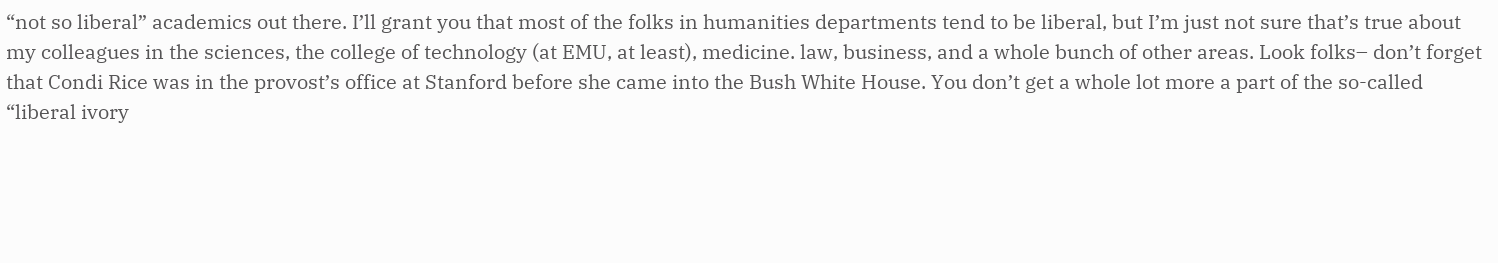“not so liberal” academics out there. I’ll grant you that most of the folks in humanities departments tend to be liberal, but I’m just not sure that’s true about my colleagues in the sciences, the college of technology (at EMU, at least), medicine. law, business, and a whole bunch of other areas. Look folks– don’t forget that Condi Rice was in the provost’s office at Stanford before she came into the Bush White House. You don’t get a whole lot more a part of the so-called “liberal ivory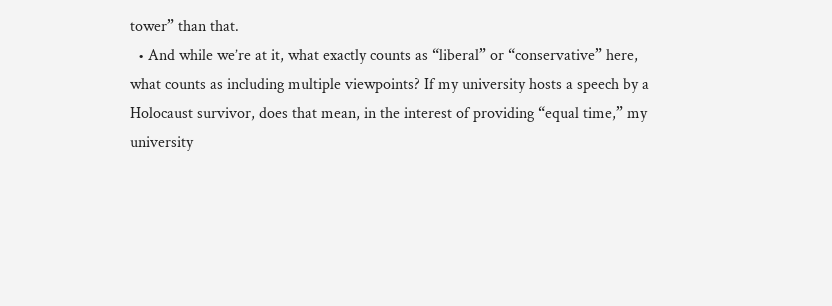tower” than that.
  • And while we’re at it, what exactly counts as “liberal” or “conservative” here, what counts as including multiple viewpoints? If my university hosts a speech by a Holocaust survivor, does that mean, in the interest of providing “equal time,” my university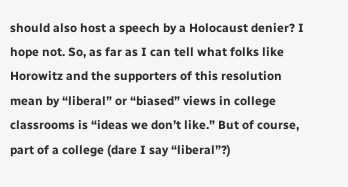should also host a speech by a Holocaust denier? I hope not. So, as far as I can tell what folks like Horowitz and the supporters of this resolution mean by “liberal” or “biased” views in college classrooms is “ideas we don’t like.” But of course, part of a college (dare I say “liberal”?)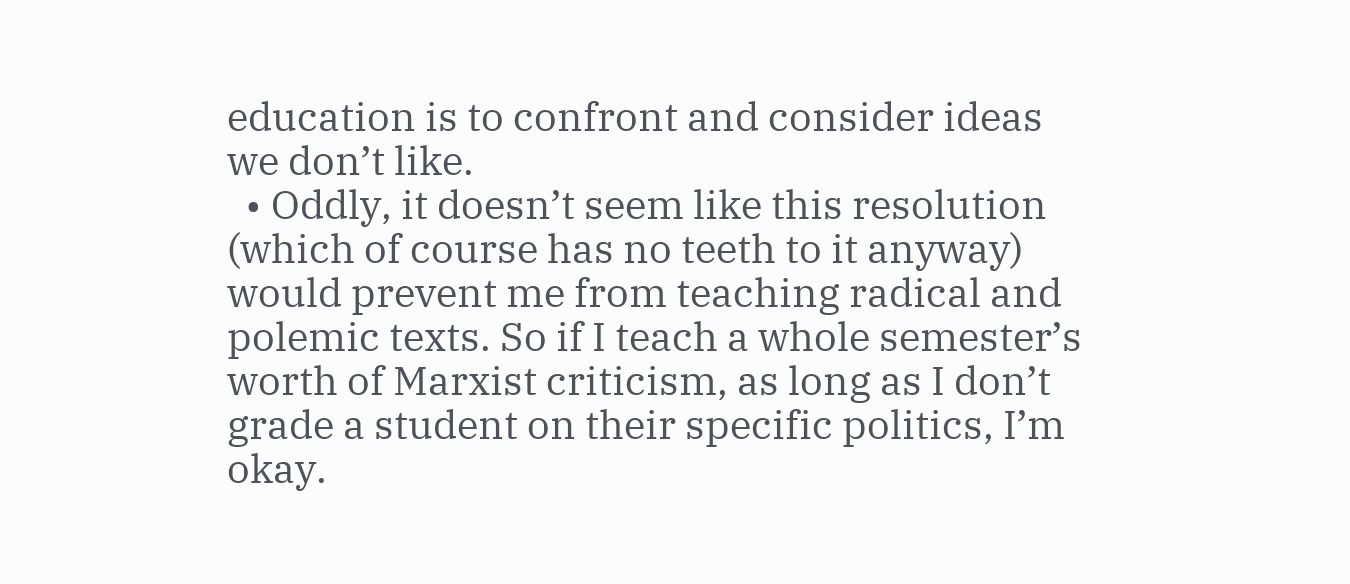education is to confront and consider ideas we don’t like.
  • Oddly, it doesn’t seem like this resolution (which of course has no teeth to it anyway) would prevent me from teaching radical and polemic texts. So if I teach a whole semester’s worth of Marxist criticism, as long as I don’t grade a student on their specific politics, I’m okay.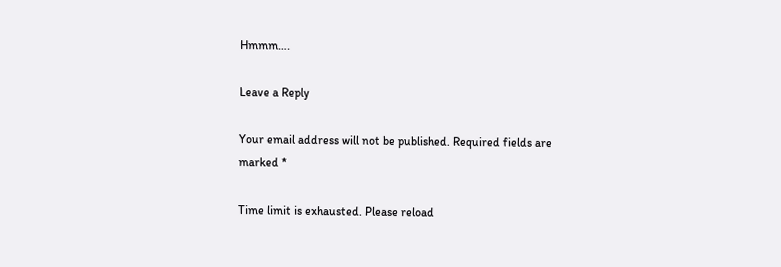Hmmm….

Leave a Reply

Your email address will not be published. Required fields are marked *

Time limit is exhausted. Please reload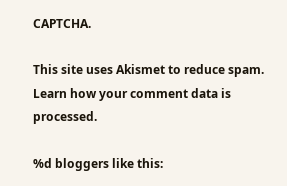CAPTCHA.

This site uses Akismet to reduce spam. Learn how your comment data is processed.

%d bloggers like this: